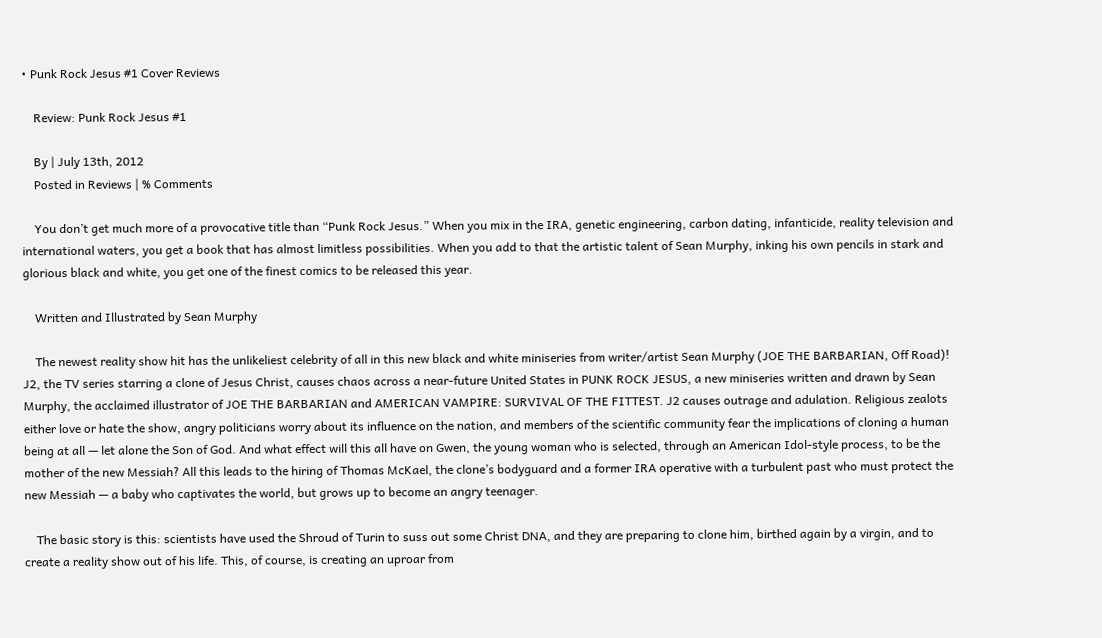• Punk Rock Jesus #1 Cover Reviews

    Review: Punk Rock Jesus #1

    By | July 13th, 2012
    Posted in Reviews | % Comments

    You don’t get much more of a provocative title than “Punk Rock Jesus.” When you mix in the IRA, genetic engineering, carbon dating, infanticide, reality television and international waters, you get a book that has almost limitless possibilities. When you add to that the artistic talent of Sean Murphy, inking his own pencils in stark and glorious black and white, you get one of the finest comics to be released this year.

    Written and Illustrated by Sean Murphy

    The newest reality show hit has the unlikeliest celebrity of all in this new black and white miniseries from writer/artist Sean Murphy (JOE THE BARBARIAN, Off Road)! J2, the TV series starring a clone of Jesus Christ, causes chaos across a near-future United States in PUNK ROCK JESUS, a new miniseries written and drawn by Sean Murphy, the acclaimed illustrator of JOE THE BARBARIAN and AMERICAN VAMPIRE: SURVIVAL OF THE FITTEST. J2 causes outrage and adulation. Religious zealots either love or hate the show, angry politicians worry about its influence on the nation, and members of the scientific community fear the implications of cloning a human being at all — let alone the Son of God. And what effect will this all have on Gwen, the young woman who is selected, through an American Idol-style process, to be the mother of the new Messiah? All this leads to the hiring of Thomas McKael, the clone’s bodyguard and a former IRA operative with a turbulent past who must protect the new Messiah — a baby who captivates the world, but grows up to become an angry teenager.

    The basic story is this: scientists have used the Shroud of Turin to suss out some Christ DNA, and they are preparing to clone him, birthed again by a virgin, and to create a reality show out of his life. This, of course, is creating an uproar from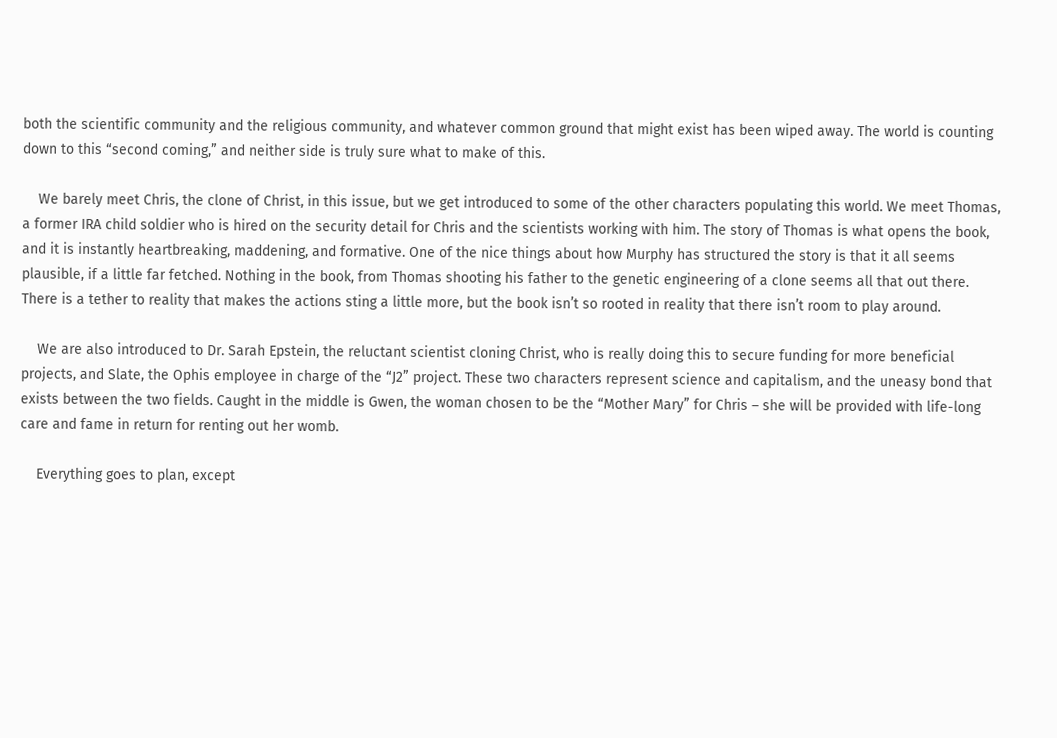both the scientific community and the religious community, and whatever common ground that might exist has been wiped away. The world is counting down to this “second coming,” and neither side is truly sure what to make of this.

    We barely meet Chris, the clone of Christ, in this issue, but we get introduced to some of the other characters populating this world. We meet Thomas, a former IRA child soldier who is hired on the security detail for Chris and the scientists working with him. The story of Thomas is what opens the book, and it is instantly heartbreaking, maddening, and formative. One of the nice things about how Murphy has structured the story is that it all seems plausible, if a little far fetched. Nothing in the book, from Thomas shooting his father to the genetic engineering of a clone seems all that out there. There is a tether to reality that makes the actions sting a little more, but the book isn’t so rooted in reality that there isn’t room to play around.

    We are also introduced to Dr. Sarah Epstein, the reluctant scientist cloning Christ, who is really doing this to secure funding for more beneficial projects, and Slate, the Ophis employee in charge of the “J2” project. These two characters represent science and capitalism, and the uneasy bond that exists between the two fields. Caught in the middle is Gwen, the woman chosen to be the “Mother Mary” for Chris – she will be provided with life-long care and fame in return for renting out her womb.

    Everything goes to plan, except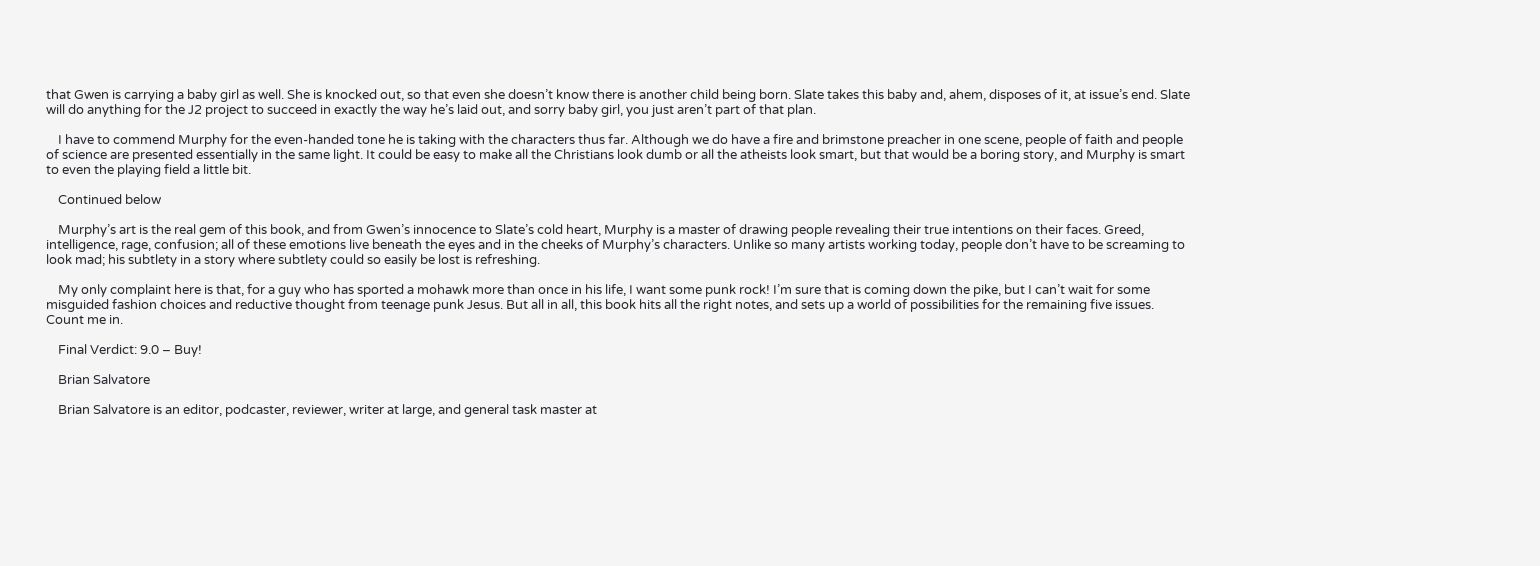that Gwen is carrying a baby girl as well. She is knocked out, so that even she doesn’t know there is another child being born. Slate takes this baby and, ahem, disposes of it, at issue’s end. Slate will do anything for the J2 project to succeed in exactly the way he’s laid out, and sorry baby girl, you just aren’t part of that plan.

    I have to commend Murphy for the even-handed tone he is taking with the characters thus far. Although we do have a fire and brimstone preacher in one scene, people of faith and people of science are presented essentially in the same light. It could be easy to make all the Christians look dumb or all the atheists look smart, but that would be a boring story, and Murphy is smart to even the playing field a little bit.

    Continued below

    Murphy’s art is the real gem of this book, and from Gwen’s innocence to Slate’s cold heart, Murphy is a master of drawing people revealing their true intentions on their faces. Greed, intelligence, rage, confusion; all of these emotions live beneath the eyes and in the cheeks of Murphy’s characters. Unlike so many artists working today, people don’t have to be screaming to look mad; his subtlety in a story where subtlety could so easily be lost is refreshing.

    My only complaint here is that, for a guy who has sported a mohawk more than once in his life, I want some punk rock! I’m sure that is coming down the pike, but I can’t wait for some misguided fashion choices and reductive thought from teenage punk Jesus. But all in all, this book hits all the right notes, and sets up a world of possibilities for the remaining five issues. Count me in.

    Final Verdict: 9.0 – Buy!

    Brian Salvatore

    Brian Salvatore is an editor, podcaster, reviewer, writer at large, and general task master at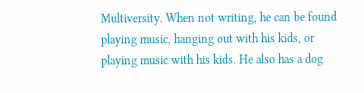Multiversity. When not writing, he can be found playing music, hanging out with his kids, or playing music with his kids. He also has a dog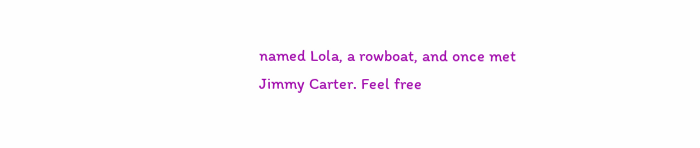named Lola, a rowboat, and once met Jimmy Carter. Feel free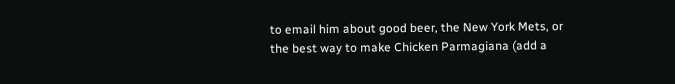to email him about good beer, the New York Mets, or the best way to make Chicken Parmagiana (add a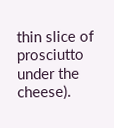thin slice of prosciutto under the cheese).